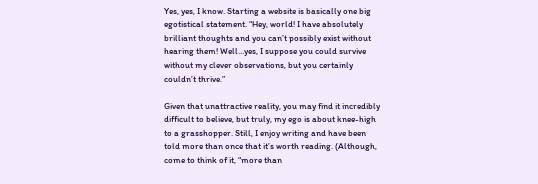Yes, yes, I know. Starting a website is basically one big egotistical statement. “Hey, world! I have absolutely brilliant thoughts and you can’t possibly exist without hearing them! Well…yes, I suppose you could survive without my clever observations, but you certainly couldn’t thrive.”

Given that unattractive reality, you may find it incredibly difficult to believe, but truly, my ego is about knee-high to a grasshopper. Still, I enjoy writing and have been told more than once that it’s worth reading. (Although, come to think of it, “more than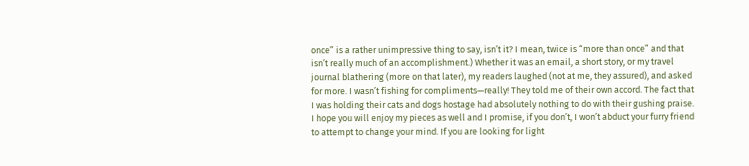once” is a rather unimpressive thing to say, isn’t it? I mean, twice is “more than once” and that isn’t really much of an accomplishment.) Whether it was an email, a short story, or my travel journal blathering (more on that later), my readers laughed (not at me, they assured), and asked for more. I wasn’t fishing for compliments—really! They told me of their own accord. The fact that I was holding their cats and dogs hostage had absolutely nothing to do with their gushing praise. I hope you will enjoy my pieces as well and I promise, if you don’t, I won’t abduct your furry friend to attempt to change your mind. If you are looking for light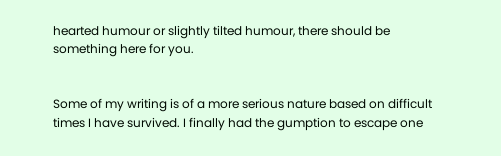hearted humour or slightly tilted humour, there should be something here for you.


Some of my writing is of a more serious nature based on difficult times I have survived. I finally had the gumption to escape one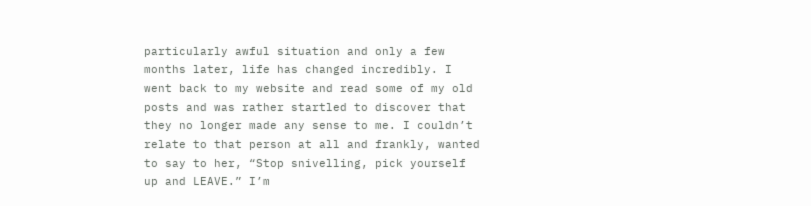particularly awful situation and only a few months later, life has changed incredibly. I went back to my website and read some of my old posts and was rather startled to discover that they no longer made any sense to me. I couldn’t relate to that person at all and frankly, wanted to say to her, “Stop snivelling, pick yourself up and LEAVE.” I’m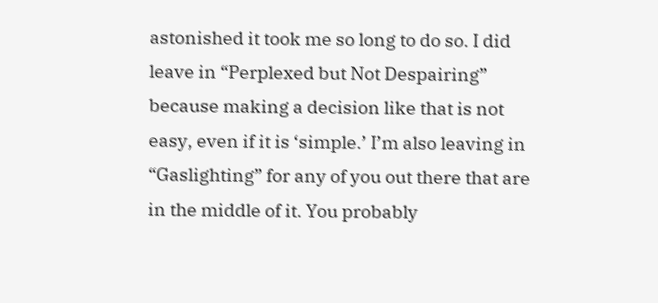astonished it took me so long to do so. I did leave in “Perplexed but Not Despairing” because making a decision like that is not easy, even if it is ‘simple.’ I’m also leaving in “Gaslighting” for any of you out there that are in the middle of it. You probably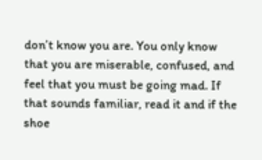don’t know you are. You only know that you are miserable, confused, and feel that you must be going mad. If that sounds familiar, read it and if the shoe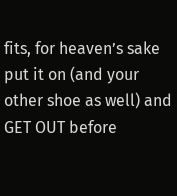fits, for heaven’s sake put it on (and your other shoe as well) and GET OUT before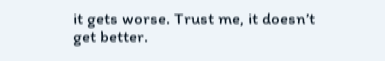it gets worse. Trust me, it doesn’t get better.